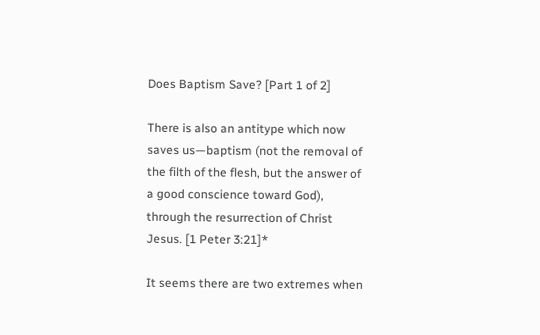Does Baptism Save? [Part 1 of 2]

There is also an antitype which now saves us—baptism (not the removal of the filth of the flesh, but the answer of a good conscience toward God), through the resurrection of Christ Jesus. [1 Peter 3:21]*

It seems there are two extremes when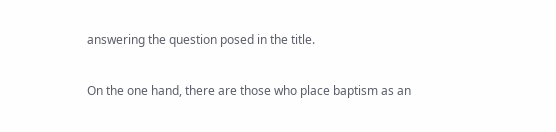answering the question posed in the title.

On the one hand, there are those who place baptism as an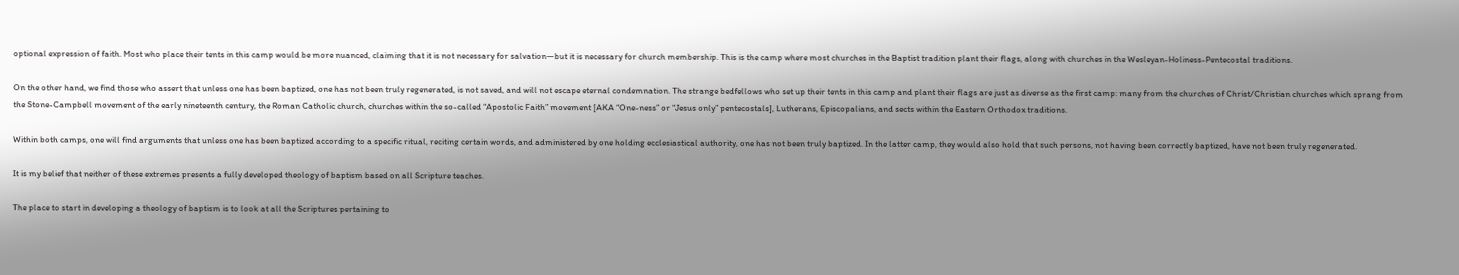optional expression of faith. Most who place their tents in this camp would be more nuanced, claiming that it is not necessary for salvation—but it is necessary for church membership. This is the camp where most churches in the Baptist tradition plant their flags, along with churches in the Wesleyan-Holiness-Pentecostal traditions.

On the other hand, we find those who assert that unless one has been baptized, one has not been truly regenerated, is not saved, and will not escape eternal condemnation. The strange bedfellows who set up their tents in this camp and plant their flags are just as diverse as the first camp: many from the churches of Christ/Christian churches which sprang from the Stone-Campbell movement of the early nineteenth century, the Roman Catholic church, churches within the so-called “Apostolic Faith” movement [AKA “One-ness” or “Jesus only” pentecostals], Lutherans, Episcopalians, and sects within the Eastern Orthodox traditions.

Within both camps, one will find arguments that unless one has been baptized according to a specific ritual, reciting certain words, and administered by one holding ecclesiastical authority, one has not been truly baptized. In the latter camp, they would also hold that such persons, not having been correctly baptized, have not been truly regenerated.

It is my belief that neither of these extremes presents a fully developed theology of baptism based on all Scripture teaches.

The place to start in developing a theology of baptism is to look at all the Scriptures pertaining to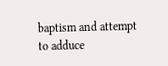baptism and attempt to adduce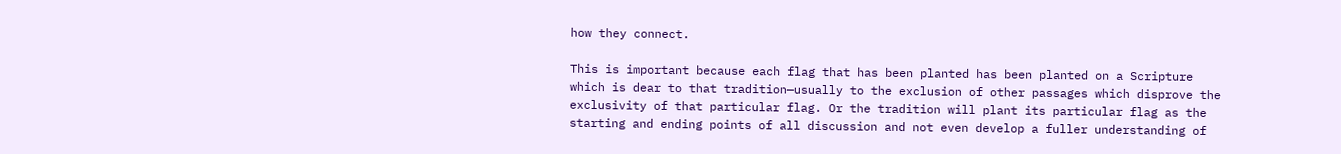how they connect.

This is important because each flag that has been planted has been planted on a Scripture which is dear to that tradition—usually to the exclusion of other passages which disprove the exclusivity of that particular flag. Or the tradition will plant its particular flag as the starting and ending points of all discussion and not even develop a fuller understanding of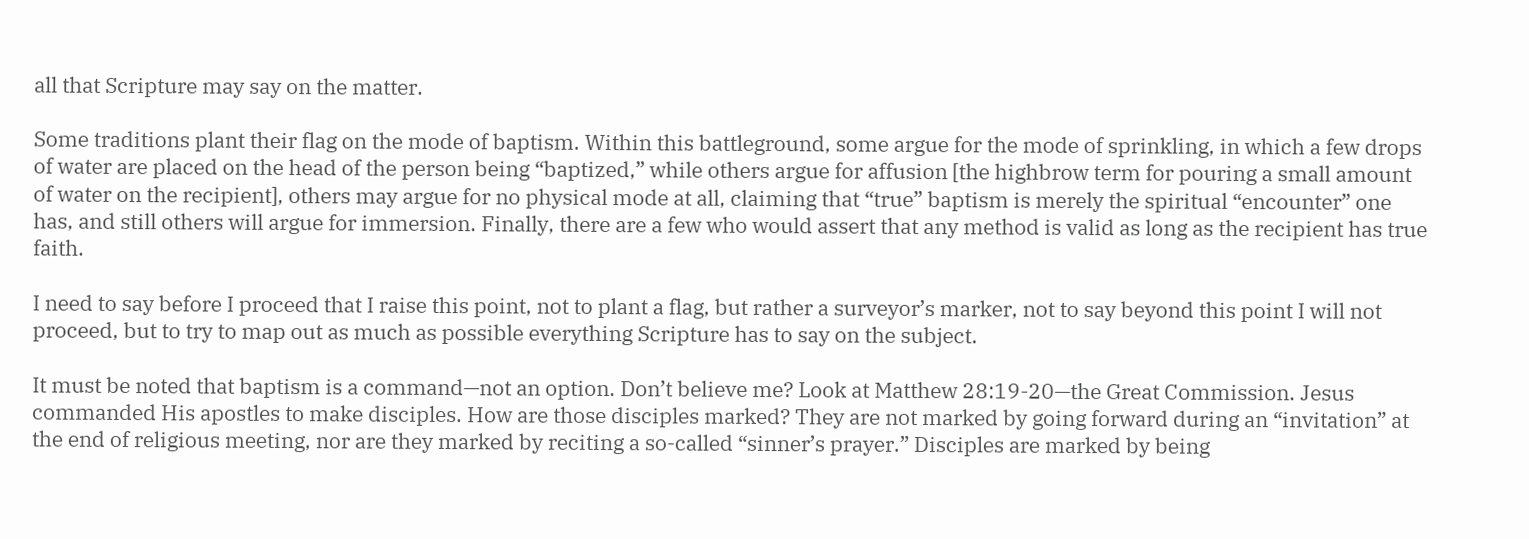all that Scripture may say on the matter.

Some traditions plant their flag on the mode of baptism. Within this battleground, some argue for the mode of sprinkling, in which a few drops of water are placed on the head of the person being “baptized,” while others argue for affusion [the highbrow term for pouring a small amount of water on the recipient], others may argue for no physical mode at all, claiming that “true” baptism is merely the spiritual “encounter” one has, and still others will argue for immersion. Finally, there are a few who would assert that any method is valid as long as the recipient has true faith.

I need to say before I proceed that I raise this point, not to plant a flag, but rather a surveyor’s marker, not to say beyond this point I will not proceed, but to try to map out as much as possible everything Scripture has to say on the subject.

It must be noted that baptism is a command—not an option. Don’t believe me? Look at Matthew 28:19-20—the Great Commission. Jesus commanded His apostles to make disciples. How are those disciples marked? They are not marked by going forward during an “invitation” at the end of religious meeting, nor are they marked by reciting a so-called “sinner’s prayer.” Disciples are marked by being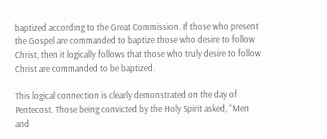baptized according to the Great Commission. If those who present the Gospel are commanded to baptize those who desire to follow Christ, then it logically follows that those who truly desire to follow Christ are commanded to be baptized.

This logical connection is clearly demonstrated on the day of Pentecost. Those being convicted by the Holy Spirit asked, “Men and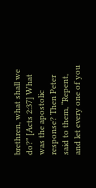brethren, what shall we do?” [Acts 2:37] What was the apostolic response? Then Peter said to them, “Repent, and let every one of you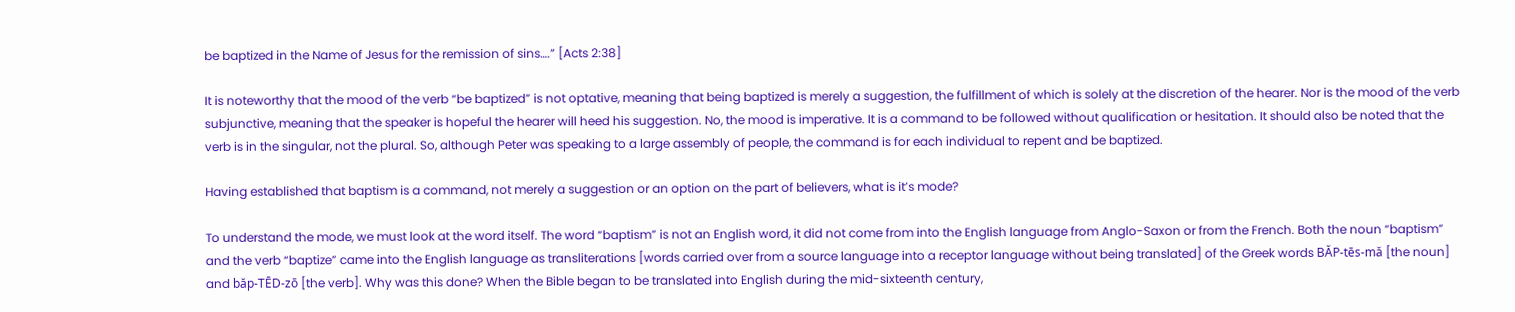be baptized in the Name of Jesus for the remission of sins….” [Acts 2:38]

It is noteworthy that the mood of the verb “be baptized” is not optative, meaning that being baptized is merely a suggestion, the fulfillment of which is solely at the discretion of the hearer. Nor is the mood of the verb subjunctive, meaning that the speaker is hopeful the hearer will heed his suggestion. No, the mood is imperative. It is a command to be followed without qualification or hesitation. It should also be noted that the verb is in the singular, not the plural. So, although Peter was speaking to a large assembly of people, the command is for each individual to repent and be baptized.

Having established that baptism is a command, not merely a suggestion or an option on the part of believers, what is it’s mode?

To understand the mode, we must look at the word itself. The word “baptism” is not an English word, it did not come from into the English language from Anglo-Saxon or from the French. Both the noun “baptism” and the verb “baptize” came into the English language as transliterations [words carried over from a source language into a receptor language without being translated] of the Greek words BĂP-tēs-mă [the noun] and băp-TĒD-zō [the verb]. Why was this done? When the Bible began to be translated into English during the mid-sixteenth century,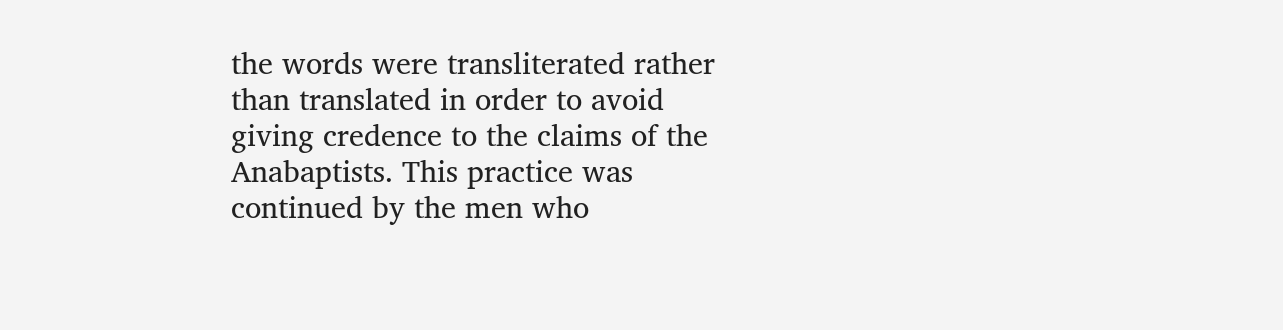the words were transliterated rather than translated in order to avoid giving credence to the claims of the Anabaptists. This practice was continued by the men who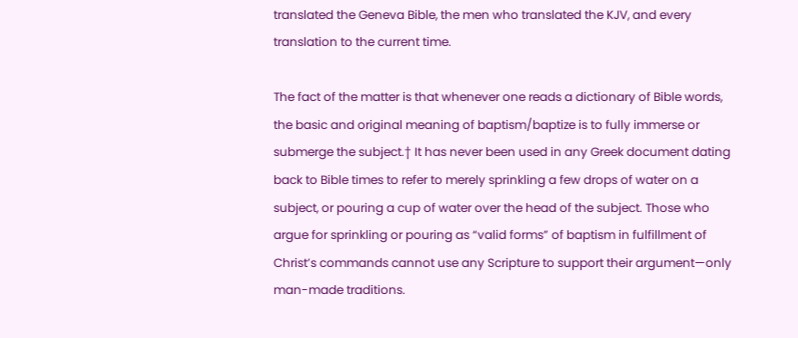translated the Geneva Bible, the men who translated the KJV, and every translation to the current time.

The fact of the matter is that whenever one reads a dictionary of Bible words, the basic and original meaning of baptism/baptize is to fully immerse or submerge the subject.† It has never been used in any Greek document dating back to Bible times to refer to merely sprinkling a few drops of water on a subject, or pouring a cup of water over the head of the subject. Those who argue for sprinkling or pouring as “valid forms” of baptism in fulfillment of Christ’s commands cannot use any Scripture to support their argument—only man-made traditions.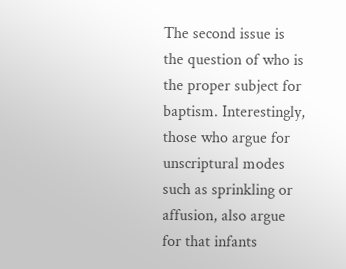The second issue is the question of who is the proper subject for baptism. Interestingly, those who argue for unscriptural modes such as sprinkling or affusion, also argue for that infants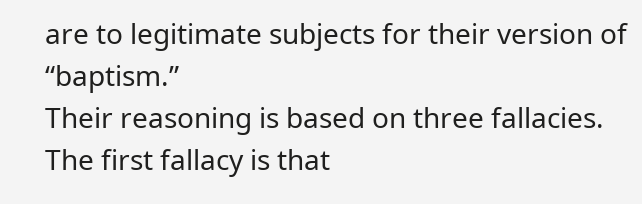are to legitimate subjects for their version of “baptism.”
Their reasoning is based on three fallacies. The first fallacy is that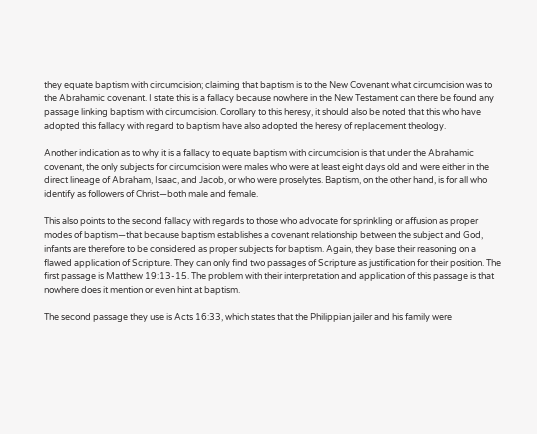they equate baptism with circumcision; claiming that baptism is to the New Covenant what circumcision was to the Abrahamic covenant. I state this is a fallacy because nowhere in the New Testament can there be found any passage linking baptism with circumcision. Corollary to this heresy, it should also be noted that this who have adopted this fallacy with regard to baptism have also adopted the heresy of replacement theology.

Another indication as to why it is a fallacy to equate baptism with circumcision is that under the Abrahamic covenant, the only subjects for circumcision were males who were at least eight days old and were either in the direct lineage of Abraham, Isaac, and Jacob, or who were proselytes. Baptism, on the other hand, is for all who identify as followers of Christ—both male and female.

This also points to the second fallacy with regards to those who advocate for sprinkling or affusion as proper modes of baptism—that because baptism establishes a covenant relationship between the subject and God, infants are therefore to be considered as proper subjects for baptism. Again, they base their reasoning on a flawed application of Scripture. They can only find two passages of Scripture as justification for their position. The first passage is Matthew 19:13-15. The problem with their interpretation and application of this passage is that nowhere does it mention or even hint at baptism.

The second passage they use is Acts 16:33, which states that the Philippian jailer and his family were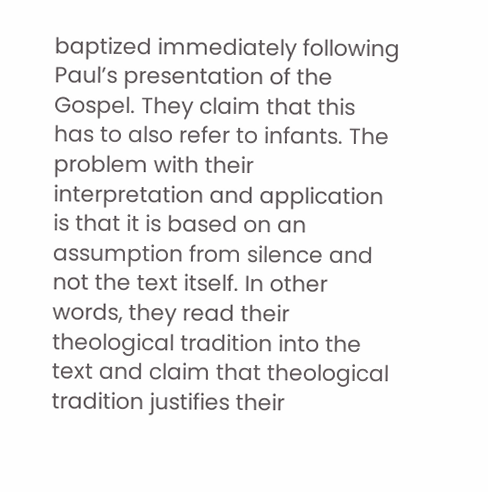baptized immediately following Paul’s presentation of the Gospel. They claim that this has to also refer to infants. The problem with their interpretation and application is that it is based on an assumption from silence and not the text itself. In other words, they read their theological tradition into the text and claim that theological tradition justifies their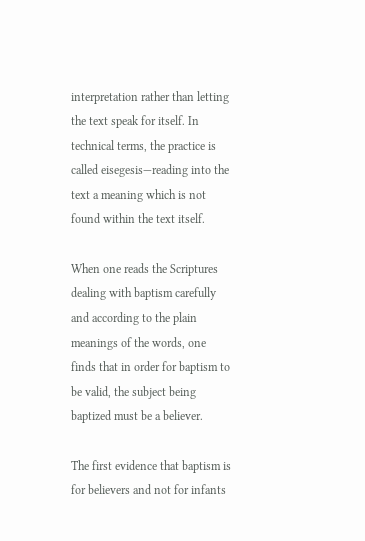interpretation rather than letting the text speak for itself. In technical terms, the practice is called eisegesis—reading into the text a meaning which is not found within the text itself.

When one reads the Scriptures dealing with baptism carefully and according to the plain meanings of the words, one finds that in order for baptism to be valid, the subject being baptized must be a believer.

The first evidence that baptism is for believers and not for infants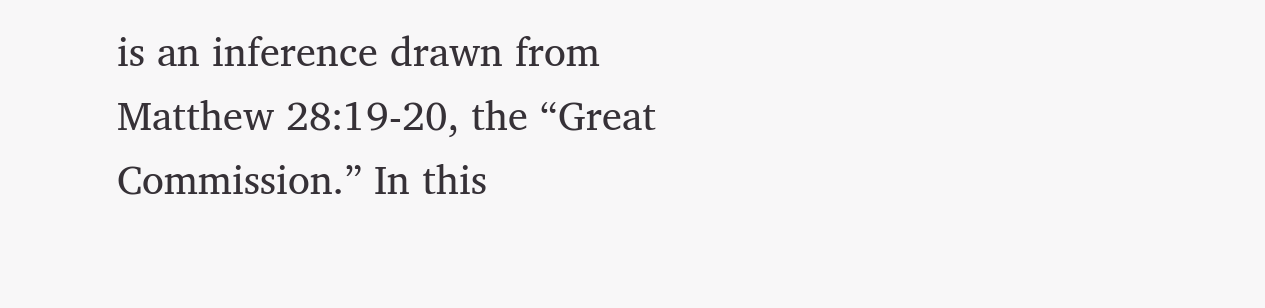is an inference drawn from Matthew 28:19-20, the “Great Commission.” In this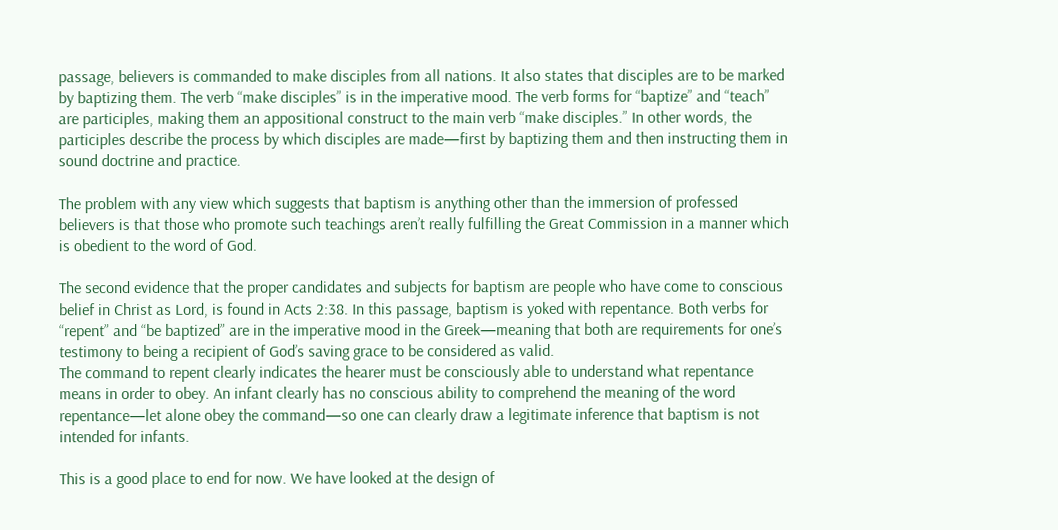passage, believers is commanded to make disciples from all nations. It also states that disciples are to be marked by baptizing them. The verb “make disciples” is in the imperative mood. The verb forms for “baptize” and “teach” are participles, making them an appositional construct to the main verb “make disciples.” In other words, the participles describe the process by which disciples are made—first by baptizing them and then instructing them in sound doctrine and practice.

The problem with any view which suggests that baptism is anything other than the immersion of professed believers is that those who promote such teachings aren’t really fulfilling the Great Commission in a manner which is obedient to the word of God.

The second evidence that the proper candidates and subjects for baptism are people who have come to conscious belief in Christ as Lord, is found in Acts 2:38. In this passage, baptism is yoked with repentance. Both verbs for “repent” and “be baptized” are in the imperative mood in the Greek—meaning that both are requirements for one’s testimony to being a recipient of God’s saving grace to be considered as valid.
The command to repent clearly indicates the hearer must be consciously able to understand what repentance means in order to obey. An infant clearly has no conscious ability to comprehend the meaning of the word repentance—let alone obey the command—so one can clearly draw a legitimate inference that baptism is not intended for infants.

This is a good place to end for now. We have looked at the design of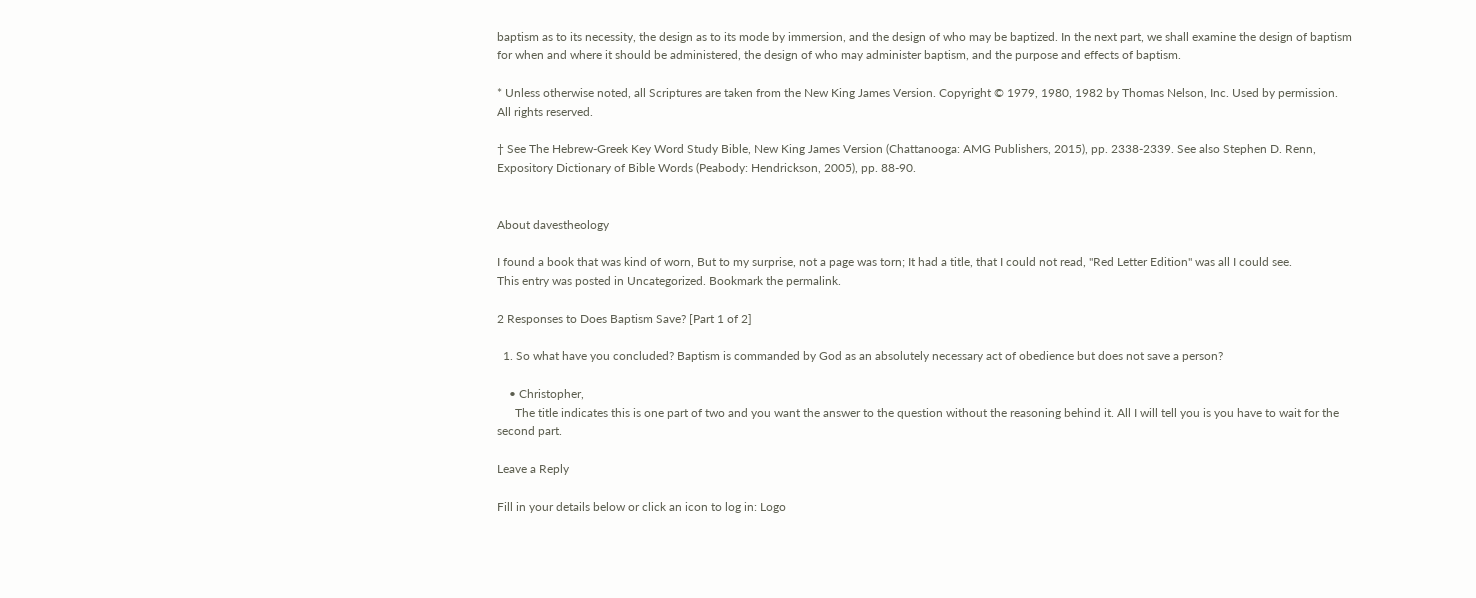baptism as to its necessity, the design as to its mode by immersion, and the design of who may be baptized. In the next part, we shall examine the design of baptism for when and where it should be administered, the design of who may administer baptism, and the purpose and effects of baptism.

* Unless otherwise noted, all Scriptures are taken from the New King James Version. Copyright © 1979, 1980, 1982 by Thomas Nelson, Inc. Used by permission. All rights reserved.

† See The Hebrew-Greek Key Word Study Bible, New King James Version (Chattanooga: AMG Publishers, 2015), pp. 2338-2339. See also Stephen D. Renn, Expository Dictionary of Bible Words (Peabody: Hendrickson, 2005), pp. 88-90.


About davestheology

I found a book that was kind of worn, But to my surprise, not a page was torn; It had a title, that I could not read, "Red Letter Edition" was all I could see.
This entry was posted in Uncategorized. Bookmark the permalink.

2 Responses to Does Baptism Save? [Part 1 of 2]

  1. So what have you concluded? Baptism is commanded by God as an absolutely necessary act of obedience but does not save a person?

    • Christopher,
      The title indicates this is one part of two and you want the answer to the question without the reasoning behind it. All I will tell you is you have to wait for the second part.

Leave a Reply

Fill in your details below or click an icon to log in: Logo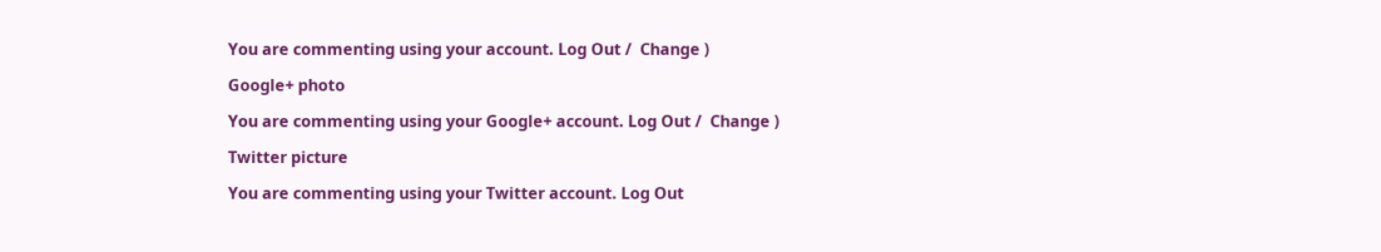You are commenting using your account. Log Out /  Change )

Google+ photo

You are commenting using your Google+ account. Log Out /  Change )

Twitter picture

You are commenting using your Twitter account. Log Out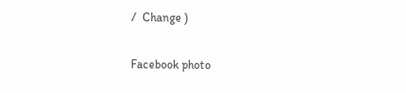/  Change )

Facebook photo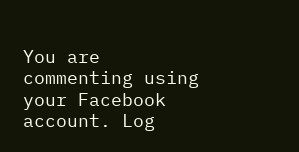You are commenting using your Facebook account. Log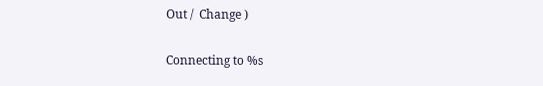Out /  Change )

Connecting to %s